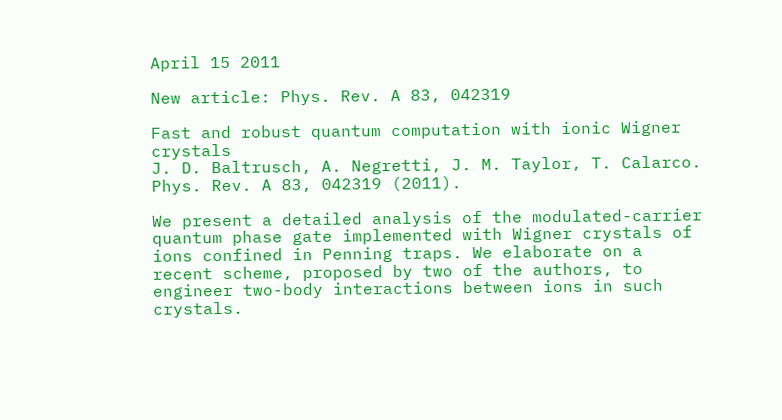April 15 2011

New article: Phys. Rev. A 83, 042319

Fast and robust quantum computation with ionic Wigner crystals
J. D. Baltrusch, A. Negretti, J. M. Taylor, T. Calarco.
Phys. Rev. A 83, 042319 (2011).

We present a detailed analysis of the modulated-carrier quantum phase gate implemented with Wigner crystals of ions confined in Penning traps. We elaborate on a recent scheme, proposed by two of the authors, to engineer two-body interactions between ions in such crystals.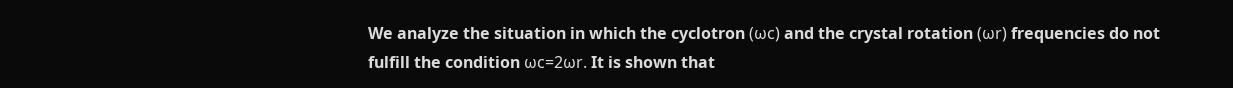We analyze the situation in which the cyclotron (ωc) and the crystal rotation (ωr) frequencies do not fulfill the condition ωc=2ωr. It is shown that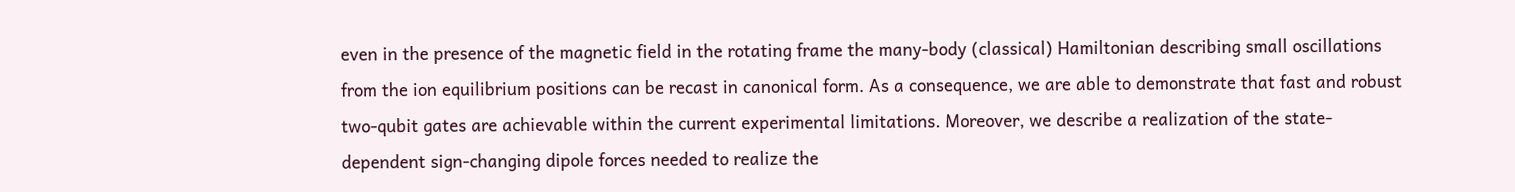even in the presence of the magnetic field in the rotating frame the many-body (classical) Hamiltonian describing small oscillations from the ion equilibrium positions can be recast in canonical form. As a consequence, we are able to demonstrate that fast and robust two-qubit gates are achievable within the current experimental limitations. Moreover, we describe a realization of the state-dependent sign-changing dipole forces needed to realize the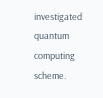investigated quantum computing scheme.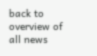back to overview of all news